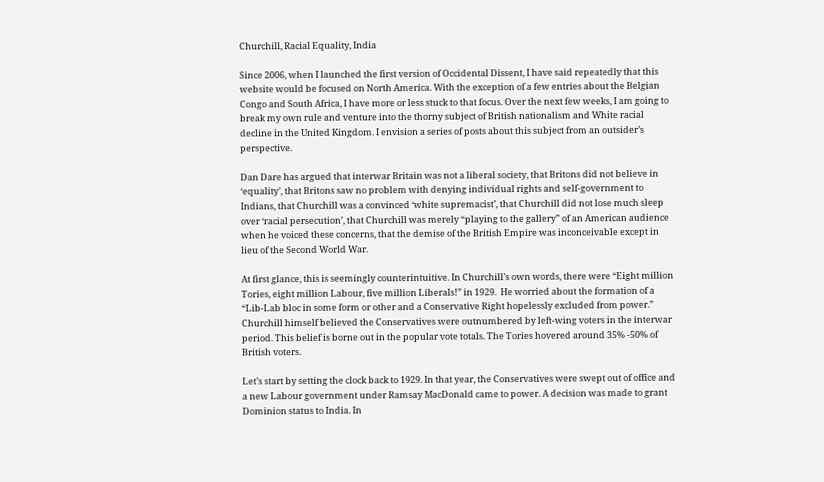Churchill, Racial Equality, India

Since 2006, when I launched the first version of Occidental Dissent, I have said repeatedly that this website would be focused on North America. With the exception of a few entries about the Belgian Congo and South Africa, I have more or less stuck to that focus. Over the next few weeks, I am going to break my own rule and venture into the thorny subject of British nationalism and White racial decline in the United Kingdom. I envision a series of posts about this subject from an outsider’s perspective.

Dan Dare has argued that interwar Britain was not a liberal society, that Britons did not believe in ‘equality’, that Britons saw no problem with denying individual rights and self-government to Indians, that Churchill was a convinced ‘white supremacist’, that Churchill did not lose much sleep over ‘racial persecution’, that Churchill was merely “playing to the gallery” of an American audience when he voiced these concerns, that the demise of the British Empire was inconceivable except in lieu of the Second World War.

At first glance, this is seemingly counterintuitive. In Churchill’s own words, there were “Eight million Tories, eight million Labour, five million Liberals!” in 1929.  He worried about the formation of a “Lib-Lab bloc in some form or other and a Conservative Right hopelessly excluded from power.” Churchill himself believed the Conservatives were outnumbered by left-wing voters in the interwar period. This belief is borne out in the popular vote totals. The Tories hovered around 35% -50% of British voters.

Let’s start by setting the clock back to 1929. In that year, the Conservatives were swept out of office and a new Labour government under Ramsay MacDonald came to power. A decision was made to grant Dominion status to India. In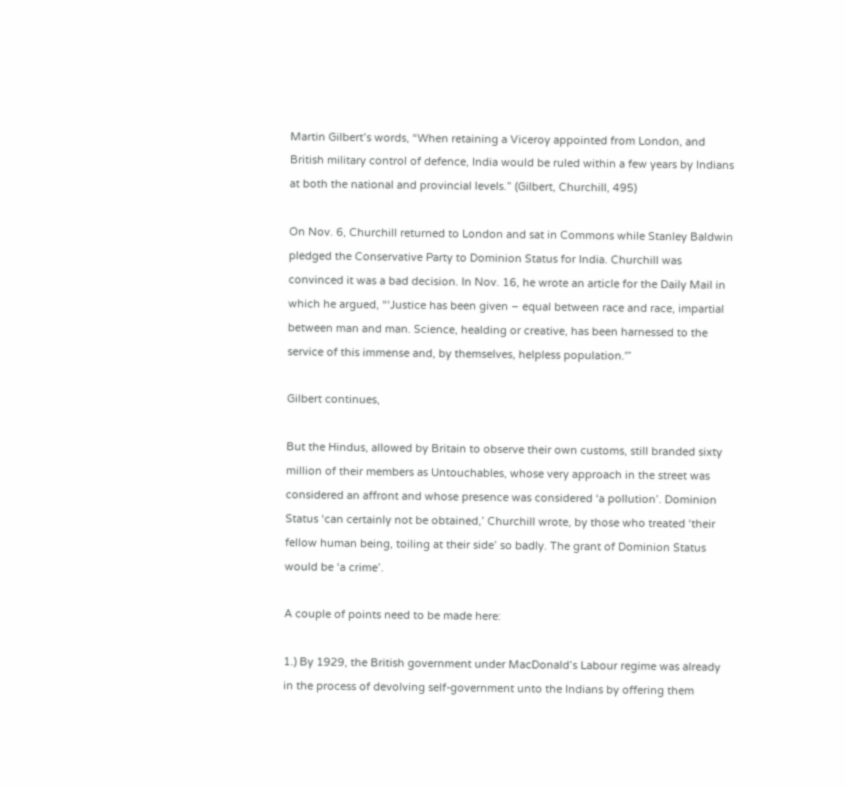Martin Gilbert’s words, “When retaining a Viceroy appointed from London, and British military control of defence, India would be ruled within a few years by Indians at both the national and provincial levels.” (Gilbert, Churchill, 495)

On Nov. 6, Churchill returned to London and sat in Commons while Stanley Baldwin pledged the Conservative Party to Dominion Status for India. Churchill was convinced it was a bad decision. In Nov. 16, he wrote an article for the Daily Mail in which he argued, “‘Justice has been given – equal between race and race, impartial between man and man. Science, healding or creative, has been harnessed to the service of this immense and, by themselves, helpless population.'”

Gilbert continues,

But the Hindus, allowed by Britain to observe their own customs, still branded sixty million of their members as Untouchables, whose very approach in the street was considered an affront and whose presence was considered ‘a pollution’. Dominion Status ‘can certainly not be obtained,’ Churchill wrote, by those who treated ‘their fellow human being, toiling at their side’ so badly. The grant of Dominion Status would be ‘a crime’.

A couple of points need to be made here:

1.) By 1929, the British government under MacDonald’s Labour regime was already in the process of devolving self-government unto the Indians by offering them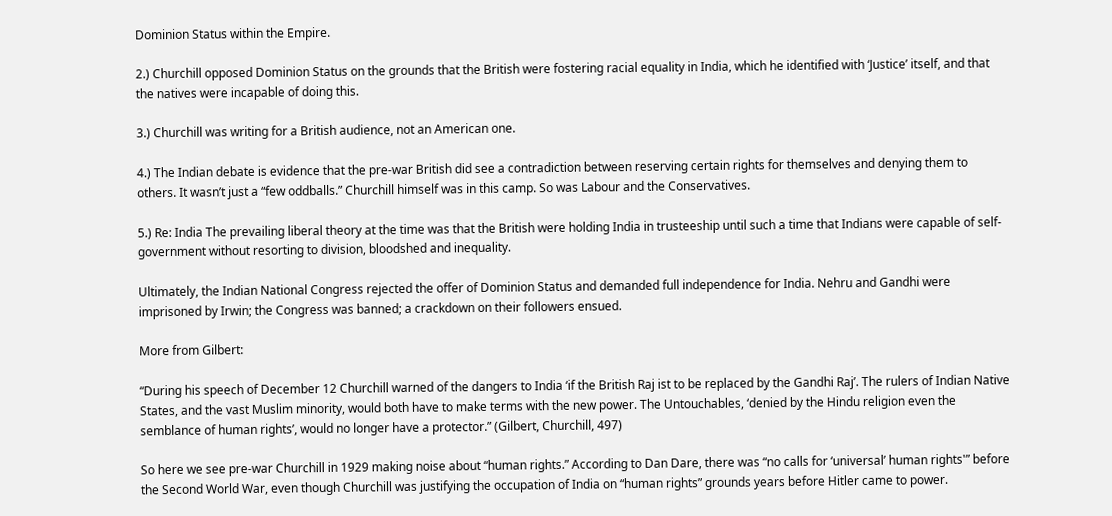Dominion Status within the Empire.

2.) Churchill opposed Dominion Status on the grounds that the British were fostering racial equality in India, which he identified with ‘Justice’ itself, and that the natives were incapable of doing this.

3.) Churchill was writing for a British audience, not an American one.

4.) The Indian debate is evidence that the pre-war British did see a contradiction between reserving certain rights for themselves and denying them to others. It wasn’t just a “few oddballs.” Churchill himself was in this camp. So was Labour and the Conservatives.

5.) Re: India The prevailing liberal theory at the time was that the British were holding India in trusteeship until such a time that Indians were capable of self-government without resorting to division, bloodshed and inequality.

Ultimately, the Indian National Congress rejected the offer of Dominion Status and demanded full independence for India. Nehru and Gandhi were imprisoned by Irwin; the Congress was banned; a crackdown on their followers ensued.

More from Gilbert:

“During his speech of December 12 Churchill warned of the dangers to India ‘if the British Raj ist to be replaced by the Gandhi Raj’. The rulers of Indian Native States, and the vast Muslim minority, would both have to make terms with the new power. The Untouchables, ‘denied by the Hindu religion even the semblance of human rights’, would no longer have a protector.” (Gilbert, Churchill, 497)

So here we see pre-war Churchill in 1929 making noise about “human rights.” According to Dan Dare, there was “no calls for ‘universal’ human rights'” before the Second World War, even though Churchill was justifying the occupation of India on “human rights” grounds years before Hitler came to power.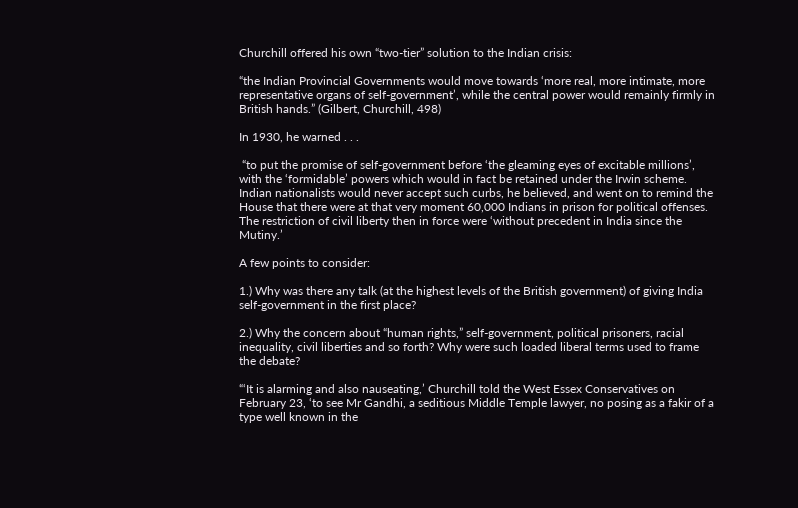Churchill offered his own “two-tier” solution to the Indian crisis:

“the Indian Provincial Governments would move towards ‘more real, more intimate, more representative organs of self-government’, while the central power would remainly firmly in British hands.” (Gilbert, Churchill, 498)

In 1930, he warned . . .

 “to put the promise of self-government before ‘the gleaming eyes of excitable millions’, with the ‘formidable’ powers which would in fact be retained under the Irwin scheme. Indian nationalists would never accept such curbs, he believed, and went on to remind the House that there were at that very moment 60,000 Indians in prison for political offenses. The restriction of civil liberty then in force were ‘without precedent in India since the Mutiny.’

A few points to consider:

1.) Why was there any talk (at the highest levels of the British government) of giving India self-government in the first place?

2.) Why the concern about “human rights,” self-government, political prisoners, racial inequality, civil liberties and so forth? Why were such loaded liberal terms used to frame the debate?

“‘It is alarming and also nauseating,’ Churchill told the West Essex Conservatives on February 23, ‘to see Mr Gandhi, a seditious Middle Temple lawyer, no posing as a fakir of a type well known in the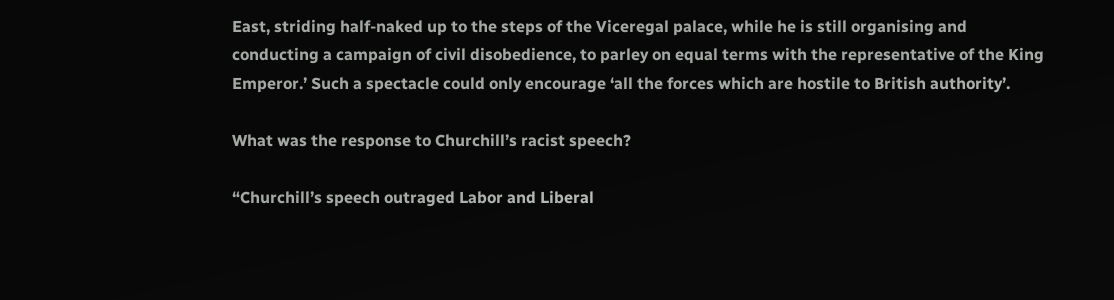East, striding half-naked up to the steps of the Viceregal palace, while he is still organising and conducting a campaign of civil disobedience, to parley on equal terms with the representative of the King Emperor.’ Such a spectacle could only encourage ‘all the forces which are hostile to British authority’.

What was the response to Churchill’s racist speech?

“Churchill’s speech outraged Labor and Liberal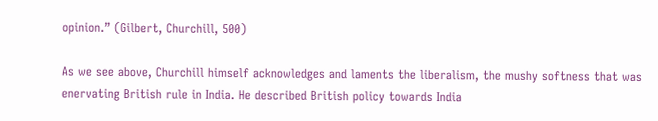opinion.” (Gilbert, Churchill, 500)

As we see above, Churchill himself acknowledges and laments the liberalism, the mushy softness that was enervating British rule in India. He described British policy towards India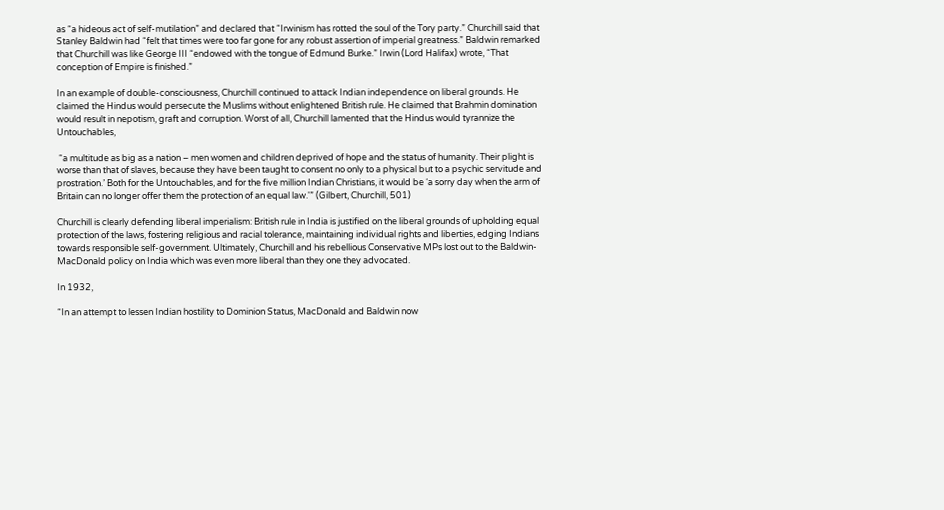as “a hideous act of self-mutilation” and declared that “Irwinism has rotted the soul of the Tory party.” Churchill said that Stanley Baldwin had “felt that times were too far gone for any robust assertion of imperial greatness.” Baldwin remarked that Churchill was like George III “endowed with the tongue of Edmund Burke.” Irwin (Lord Halifax) wrote, “That conception of Empire is finished.”

In an example of double-consciousness, Churchill continued to attack Indian independence on liberal grounds. He claimed the Hindus would persecute the Muslims without enlightened British rule. He claimed that Brahmin domination would result in nepotism, graft and corruption. Worst of all, Churchill lamented that the Hindus would tyrannize the Untouchables,

 “a multitude as big as a nation – men women and children deprived of hope and the status of humanity. Their plight is worse than that of slaves, because they have been taught to consent no only to a physical but to a psychic servitude and prostration.’ Both for the Untouchables, and for the five million Indian Christians, it would be ‘a sorry day when the arm of Britain can no longer offer them the protection of an equal law.'” (Gilbert, Churchill, 501)

Churchill is clearly defending liberal imperialism: British rule in India is justified on the liberal grounds of upholding equal protection of the laws, fostering religious and racial tolerance, maintaining individual rights and liberties, edging Indians towards responsible self-government. Ultimately, Churchill and his rebellious Conservative MPs lost out to the Baldwin-MacDonald policy on India which was even more liberal than they one they advocated.

In 1932,

“In an attempt to lessen Indian hostility to Dominion Status, MacDonald and Baldwin now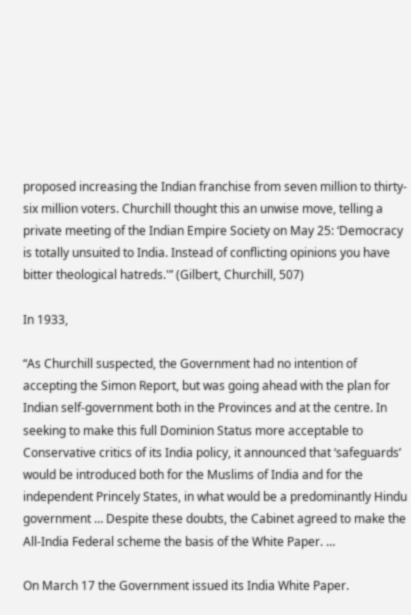proposed increasing the Indian franchise from seven million to thirty-six million voters. Churchill thought this an unwise move, telling a private meeting of the Indian Empire Society on May 25: ‘Democracy is totally unsuited to India. Instead of conflicting opinions you have bitter theological hatreds.'” (Gilbert, Churchill, 507)

In 1933,

“As Churchill suspected, the Government had no intention of accepting the Simon Report, but was going ahead with the plan for Indian self-government both in the Provinces and at the centre. In seeking to make this full Dominion Status more acceptable to Conservative critics of its India policy, it announced that ‘safeguards’ would be introduced both for the Muslims of India and for the independent Princely States, in what would be a predominantly Hindu government … Despite these doubts, the Cabinet agreed to make the All-India Federal scheme the basis of the White Paper. …

On March 17 the Government issued its India White Paper.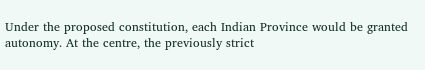Under the proposed constitution, each Indian Province would be granted autonomy. At the centre, the previously strict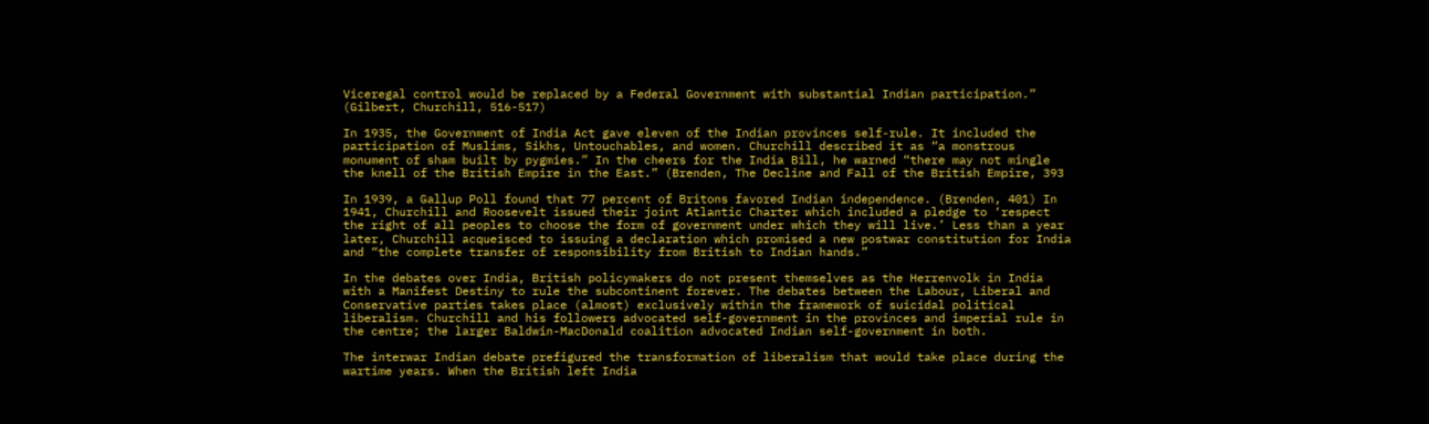Viceregal control would be replaced by a Federal Government with substantial Indian participation.” (Gilbert, Churchill, 516-517)

In 1935, the Government of India Act gave eleven of the Indian provinces self-rule. It included the participation of Muslims, Sikhs, Untouchables, and women. Churchill described it as “a monstrous monument of sham built by pygmies.” In the cheers for the India Bill, he warned “there may not mingle the knell of the British Empire in the East.” (Brenden, The Decline and Fall of the British Empire, 393

In 1939, a Gallup Poll found that 77 percent of Britons favored Indian independence. (Brenden, 401) In 1941, Churchill and Roosevelt issued their joint Atlantic Charter which included a pledge to ‘respect the right of all peoples to choose the form of government under which they will live.’ Less than a year later, Churchill acqueisced to issuing a declaration which promised a new postwar constitution for India and “the complete transfer of responsibility from British to Indian hands.”

In the debates over India, British policymakers do not present themselves as the Herrenvolk in India with a Manifest Destiny to rule the subcontinent forever. The debates between the Labour, Liberal and Conservative parties takes place (almost) exclusively within the framework of suicidal political liberalism. Churchill and his followers advocated self-government in the provinces and imperial rule in the centre; the larger Baldwin-MacDonald coalition advocated Indian self-government in both.

The interwar Indian debate prefigured the transformation of liberalism that would take place during the wartime years. When the British left India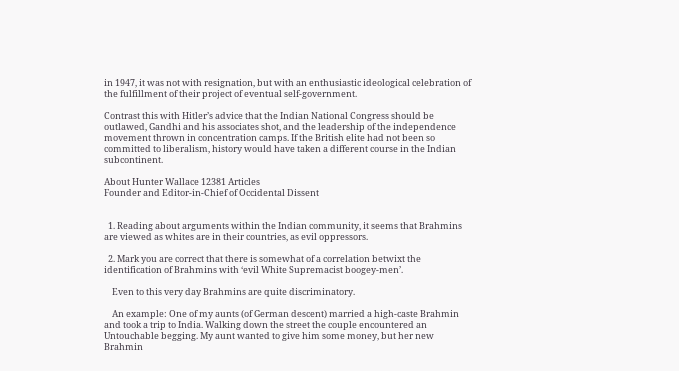in 1947, it was not with resignation, but with an enthusiastic ideological celebration of the fulfillment of their project of eventual self-government.

Contrast this with Hitler’s advice that the Indian National Congress should be outlawed, Gandhi and his associates shot, and the leadership of the independence movement thrown in concentration camps. If the British elite had not been so committed to liberalism, history would have taken a different course in the Indian subcontinent.

About Hunter Wallace 12381 Articles
Founder and Editor-in-Chief of Occidental Dissent


  1. Reading about arguments within the Indian community, it seems that Brahmins are viewed as whites are in their countries, as evil oppressors.

  2. Mark you are correct that there is somewhat of a correlation betwixt the identification of Brahmins with ‘evil White Supremacist boogey-men’.

    Even to this very day Brahmins are quite discriminatory.

    An example: One of my aunts (of German descent) married a high-caste Brahmin and took a trip to India. Walking down the street the couple encountered an Untouchable begging. My aunt wanted to give him some money, but her new Brahmin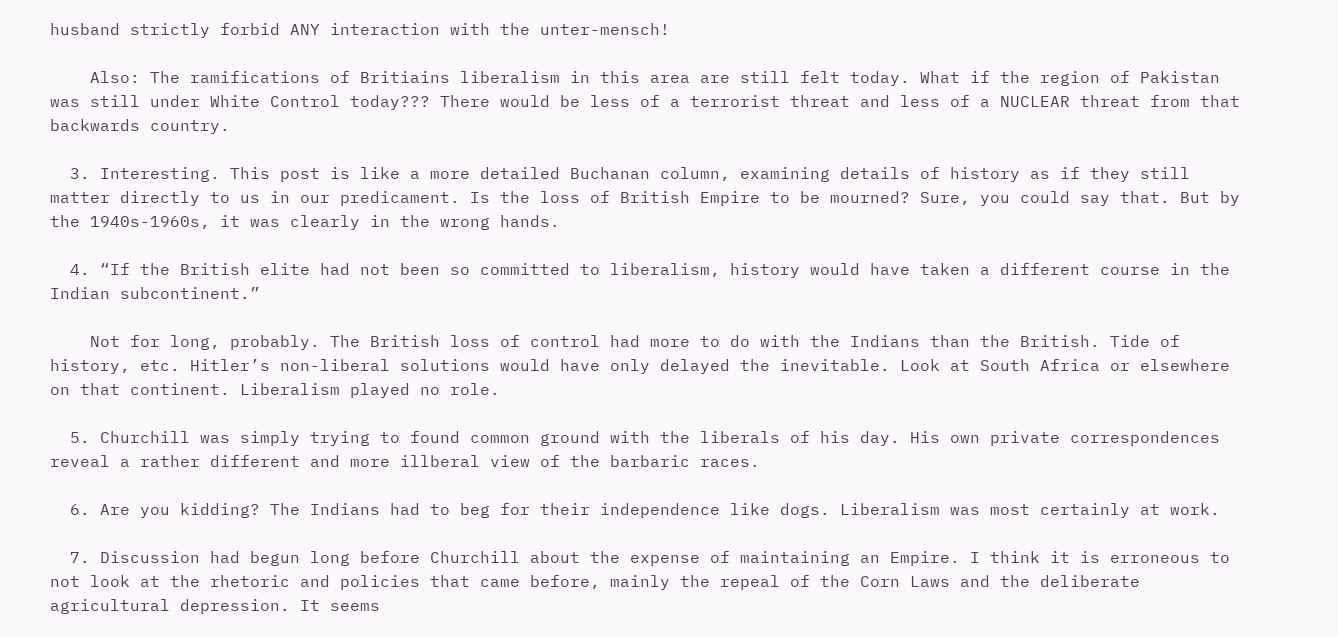husband strictly forbid ANY interaction with the unter-mensch!

    Also: The ramifications of Britiains liberalism in this area are still felt today. What if the region of Pakistan was still under White Control today??? There would be less of a terrorist threat and less of a NUCLEAR threat from that backwards country.

  3. Interesting. This post is like a more detailed Buchanan column, examining details of history as if they still matter directly to us in our predicament. Is the loss of British Empire to be mourned? Sure, you could say that. But by the 1940s-1960s, it was clearly in the wrong hands.

  4. “If the British elite had not been so committed to liberalism, history would have taken a different course in the Indian subcontinent.”

    Not for long, probably. The British loss of control had more to do with the Indians than the British. Tide of history, etc. Hitler’s non-liberal solutions would have only delayed the inevitable. Look at South Africa or elsewhere on that continent. Liberalism played no role.

  5. Churchill was simply trying to found common ground with the liberals of his day. His own private correspondences reveal a rather different and more illberal view of the barbaric races.

  6. Are you kidding? The Indians had to beg for their independence like dogs. Liberalism was most certainly at work.

  7. Discussion had begun long before Churchill about the expense of maintaining an Empire. I think it is erroneous to not look at the rhetoric and policies that came before, mainly the repeal of the Corn Laws and the deliberate agricultural depression. It seems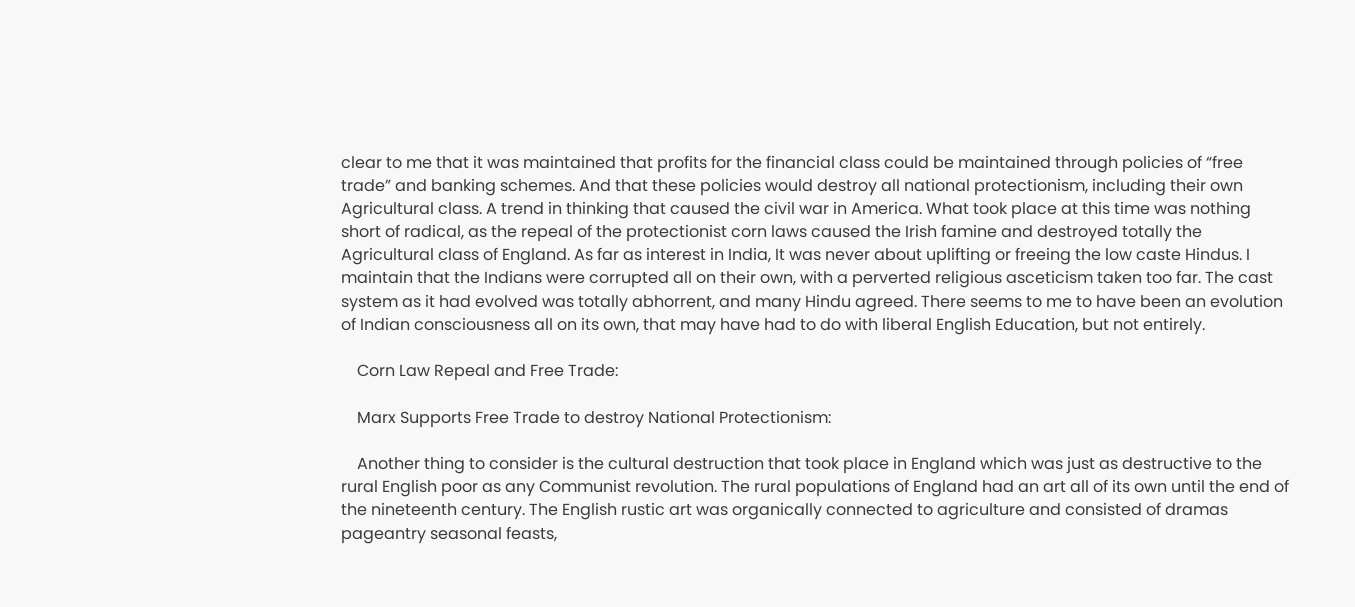clear to me that it was maintained that profits for the financial class could be maintained through policies of “free trade” and banking schemes. And that these policies would destroy all national protectionism, including their own Agricultural class. A trend in thinking that caused the civil war in America. What took place at this time was nothing short of radical, as the repeal of the protectionist corn laws caused the Irish famine and destroyed totally the Agricultural class of England. As far as interest in India, It was never about uplifting or freeing the low caste Hindus. I maintain that the Indians were corrupted all on their own, with a perverted religious asceticism taken too far. The cast system as it had evolved was totally abhorrent, and many Hindu agreed. There seems to me to have been an evolution of Indian consciousness all on its own, that may have had to do with liberal English Education, but not entirely.

    Corn Law Repeal and Free Trade:

    Marx Supports Free Trade to destroy National Protectionism:

    Another thing to consider is the cultural destruction that took place in England which was just as destructive to the rural English poor as any Communist revolution. The rural populations of England had an art all of its own until the end of the nineteenth century. The English rustic art was organically connected to agriculture and consisted of dramas pageantry seasonal feasts,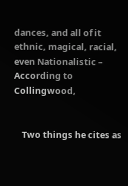dances, and all of it ethnic, magical, racial, even Nationalistic – According to Collingwood,


    Two things he cites as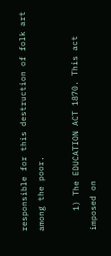responsible for this destruction of folk art among the poor.

    1) The EDUCATION ACT 1870. This act imposed on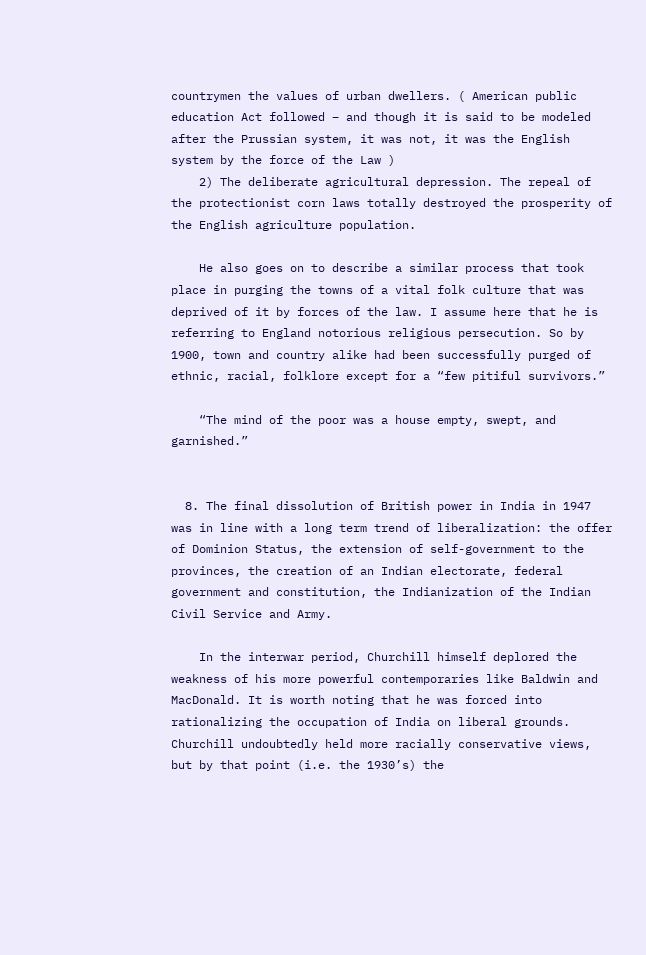countrymen the values of urban dwellers. ( American public education Act followed – and though it is said to be modeled after the Prussian system, it was not, it was the English system by the force of the Law )
    2) The deliberate agricultural depression. The repeal of the protectionist corn laws totally destroyed the prosperity of the English agriculture population.

    He also goes on to describe a similar process that took place in purging the towns of a vital folk culture that was deprived of it by forces of the law. I assume here that he is referring to England notorious religious persecution. So by 1900, town and country alike had been successfully purged of ethnic, racial, folklore except for a “few pitiful survivors.”

    “The mind of the poor was a house empty, swept, and garnished.”


  8. The final dissolution of British power in India in 1947 was in line with a long term trend of liberalization: the offer of Dominion Status, the extension of self-government to the provinces, the creation of an Indian electorate, federal government and constitution, the Indianization of the Indian Civil Service and Army.

    In the interwar period, Churchill himself deplored the weakness of his more powerful contemporaries like Baldwin and MacDonald. It is worth noting that he was forced into rationalizing the occupation of India on liberal grounds. Churchill undoubtedly held more racially conservative views, but by that point (i.e. the 1930’s) the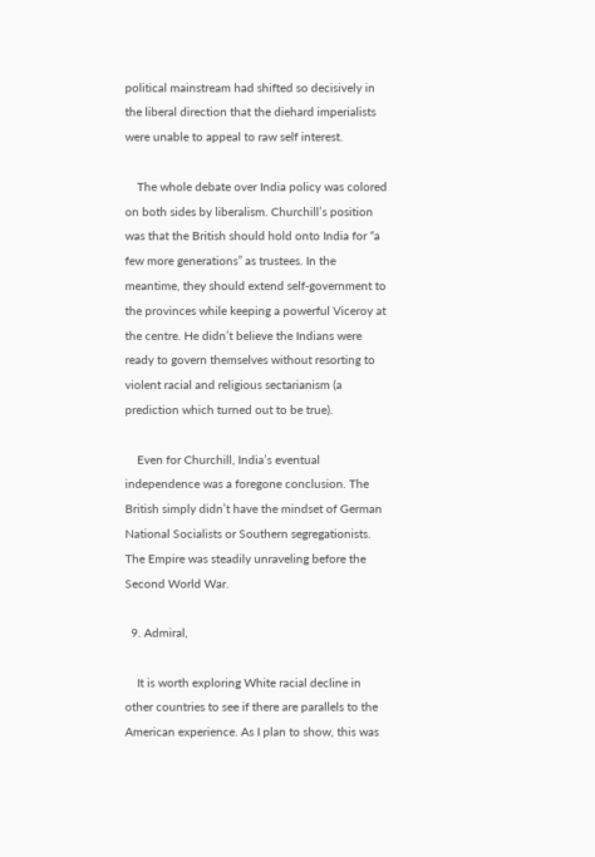political mainstream had shifted so decisively in the liberal direction that the diehard imperialists were unable to appeal to raw self interest.

    The whole debate over India policy was colored on both sides by liberalism. Churchill’s position was that the British should hold onto India for “a few more generations” as trustees. In the meantime, they should extend self-government to the provinces while keeping a powerful Viceroy at the centre. He didn’t believe the Indians were ready to govern themselves without resorting to violent racial and religious sectarianism (a prediction which turned out to be true).

    Even for Churchill, India’s eventual independence was a foregone conclusion. The British simply didn’t have the mindset of German National Socialists or Southern segregationists. The Empire was steadily unraveling before the Second World War.

  9. Admiral,

    It is worth exploring White racial decline in other countries to see if there are parallels to the American experience. As I plan to show, this was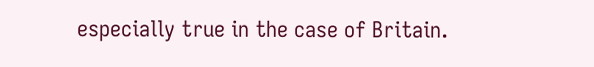especially true in the case of Britain.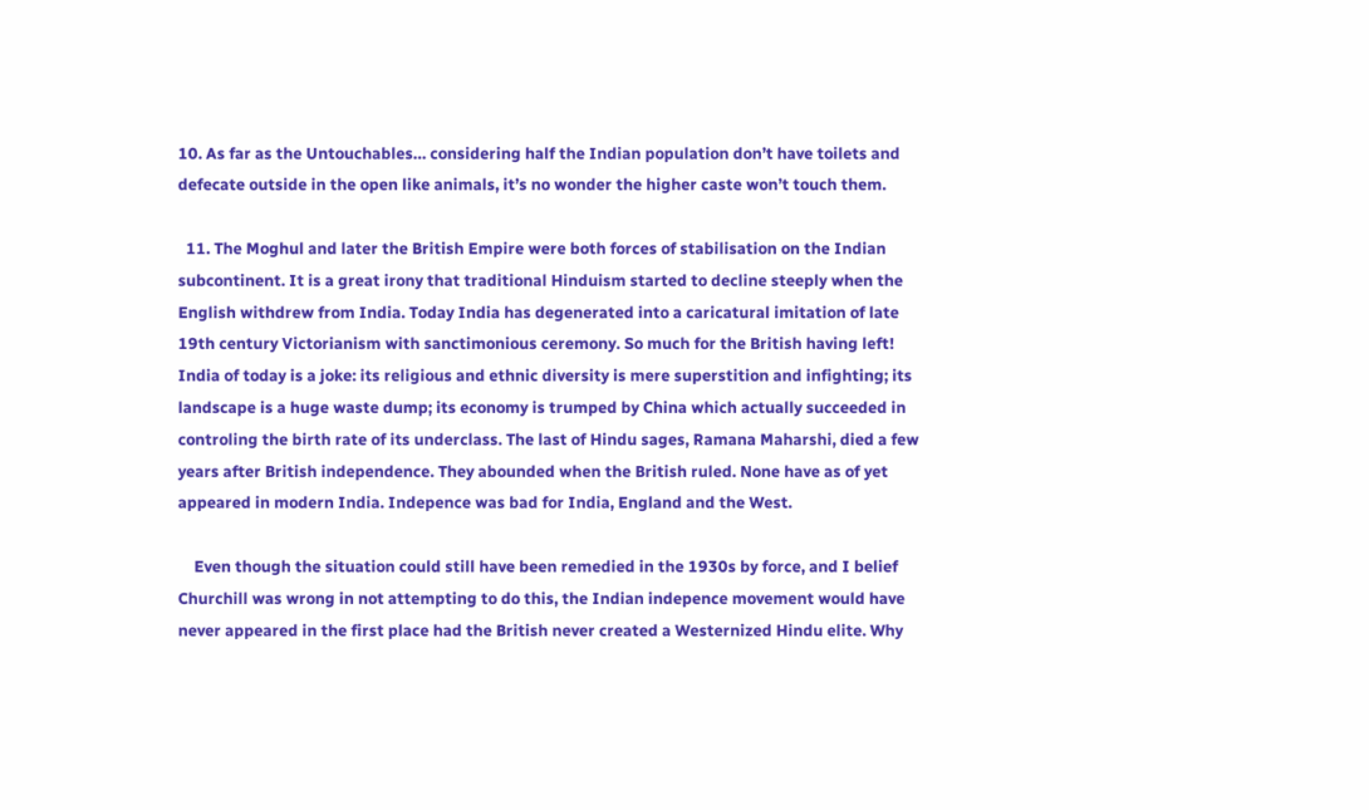10. As far as the Untouchables… considering half the Indian population don’t have toilets and defecate outside in the open like animals, it’s no wonder the higher caste won’t touch them.

  11. The Moghul and later the British Empire were both forces of stabilisation on the Indian subcontinent. It is a great irony that traditional Hinduism started to decline steeply when the English withdrew from India. Today India has degenerated into a caricatural imitation of late 19th century Victorianism with sanctimonious ceremony. So much for the British having left! India of today is a joke: its religious and ethnic diversity is mere superstition and infighting; its landscape is a huge waste dump; its economy is trumped by China which actually succeeded in controling the birth rate of its underclass. The last of Hindu sages, Ramana Maharshi, died a few years after British independence. They abounded when the British ruled. None have as of yet appeared in modern India. Indepence was bad for India, England and the West.

    Even though the situation could still have been remedied in the 1930s by force, and I belief Churchill was wrong in not attempting to do this, the Indian indepence movement would have never appeared in the first place had the British never created a Westernized Hindu elite. Why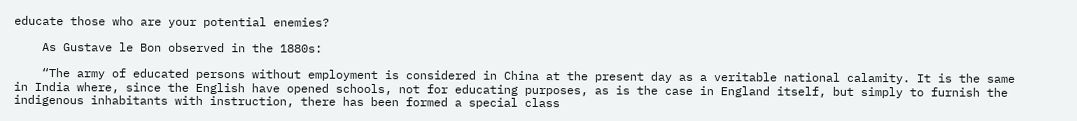educate those who are your potential enemies?

    As Gustave le Bon observed in the 1880s:

    “The army of educated persons without employment is considered in China at the present day as a veritable national calamity. It is the same in India where, since the English have opened schools, not for educating purposes, as is the case in England itself, but simply to furnish the indigenous inhabitants with instruction, there has been formed a special class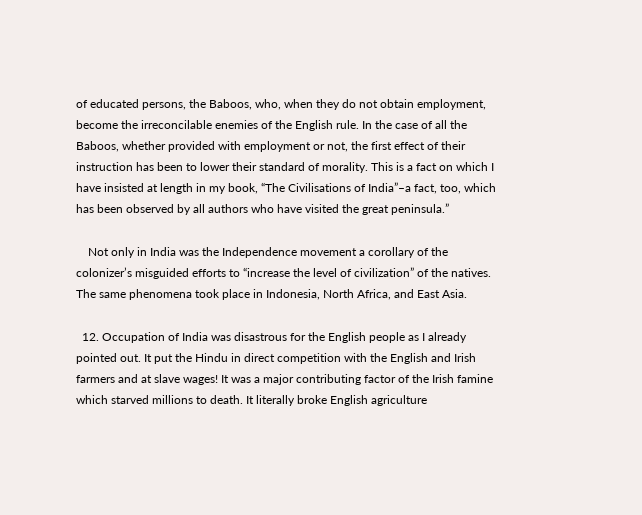of educated persons, the Baboos, who, when they do not obtain employment, become the irreconcilable enemies of the English rule. In the case of all the Baboos, whether provided with employment or not, the first effect of their instruction has been to lower their standard of morality. This is a fact on which I have insisted at length in my book, “The Civilisations of India”–a fact, too, which has been observed by all authors who have visited the great peninsula.”

    Not only in India was the Independence movement a corollary of the colonizer’s misguided efforts to “increase the level of civilization” of the natives. The same phenomena took place in Indonesia, North Africa, and East Asia.

  12. Occupation of India was disastrous for the English people as I already pointed out. It put the Hindu in direct competition with the English and Irish farmers and at slave wages! It was a major contributing factor of the Irish famine which starved millions to death. It literally broke English agriculture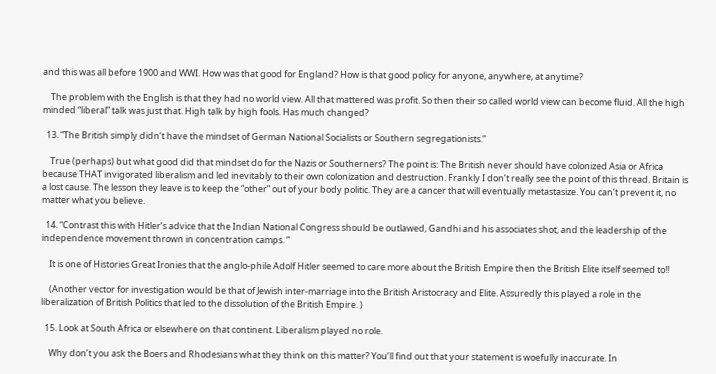and this was all before 1900 and WWI. How was that good for England? How is that good policy for anyone, anywhere, at anytime?

    The problem with the English is that they had no world view. All that mattered was profit. So then their so called world view can become fluid. All the high minded “liberal” talk was just that. High talk by high fools. Has much changed?

  13. “The British simply didn’t have the mindset of German National Socialists or Southern segregationists.”

    True (perhaps) but what good did that mindset do for the Nazis or Southerners? The point is: The British never should have colonized Asia or Africa because THAT invigorated liberalism and led inevitably to their own colonization and destruction. Frankly I don’t really see the point of this thread. Britain is a lost cause. The lesson they leave is to keep the “other” out of your body politic. They are a cancer that will eventually metastasize. You can’t prevent it, no matter what you believe.

  14. “Contrast this with Hitler’s advice that the Indian National Congress should be outlawed, Gandhi and his associates shot, and the leadership of the independence movement thrown in concentration camps. ”

    It is one of Histories Great Ironies that the anglo-phile Adolf Hitler seemed to care more about the British Empire then the British Elite itself seemed to!!

    (Another vector for investigation would be that of Jewish inter-marriage into the British Aristocracy and Elite. Assuredly this played a role in the liberalization of British Politics that led to the dissolution of the British Empire. )

  15. Look at South Africa or elsewhere on that continent. Liberalism played no role.

    Why don’t you ask the Boers and Rhodesians what they think on this matter? You’ll find out that your statement is woefully inaccurate. In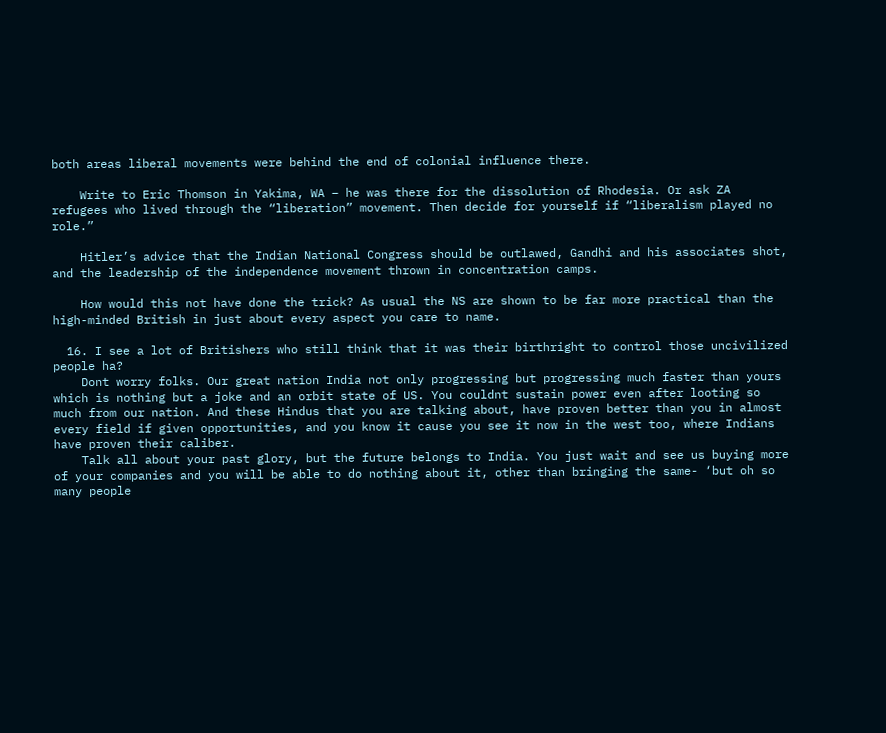both areas liberal movements were behind the end of colonial influence there.

    Write to Eric Thomson in Yakima, WA – he was there for the dissolution of Rhodesia. Or ask ZA refugees who lived through the “liberation” movement. Then decide for yourself if “liberalism played no role.”

    Hitler’s advice that the Indian National Congress should be outlawed, Gandhi and his associates shot, and the leadership of the independence movement thrown in concentration camps.

    How would this not have done the trick? As usual the NS are shown to be far more practical than the high-minded British in just about every aspect you care to name.

  16. I see a lot of Britishers who still think that it was their birthright to control those uncivilized people ha?
    Dont worry folks. Our great nation India not only progressing but progressing much faster than yours which is nothing but a joke and an orbit state of US. You couldnt sustain power even after looting so much from our nation. And these Hindus that you are talking about, have proven better than you in almost every field if given opportunities, and you know it cause you see it now in the west too, where Indians have proven their caliber.
    Talk all about your past glory, but the future belongs to India. You just wait and see us buying more of your companies and you will be able to do nothing about it, other than bringing the same- ‘but oh so many people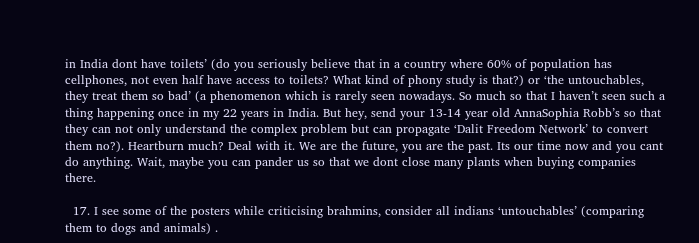in India dont have toilets’ (do you seriously believe that in a country where 60% of population has cellphones, not even half have access to toilets? What kind of phony study is that?) or ‘the untouchables, they treat them so bad’ (a phenomenon which is rarely seen nowadays. So much so that I haven’t seen such a thing happening once in my 22 years in India. But hey, send your 13-14 year old AnnaSophia Robb’s so that they can not only understand the complex problem but can propagate ‘Dalit Freedom Network’ to convert them no?). Heartburn much? Deal with it. We are the future, you are the past. Its our time now and you cant do anything. Wait, maybe you can pander us so that we dont close many plants when buying companies there.

  17. I see some of the posters while criticising brahmins, consider all indians ‘untouchables’ (comparing them to dogs and animals) .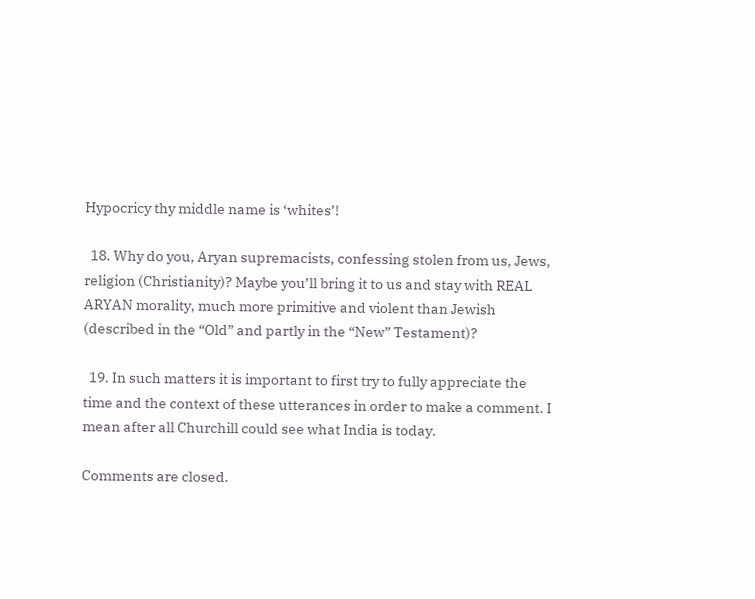Hypocricy thy middle name is ‘whites’!

  18. Why do you, Aryan supremacists, confessing stolen from us, Jews, religion (Christianity)? Maybe you’ll bring it to us and stay with REAL ARYAN morality, much more primitive and violent than Jewish (described in the “Old” and partly in the “New” Testament)?

  19. In such matters it is important to first try to fully appreciate the time and the context of these utterances in order to make a comment. I mean after all Churchill could see what India is today.

Comments are closed.